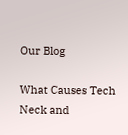Our Blog

What Causes Tech Neck and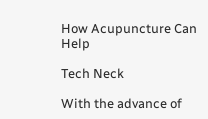How Acupuncture Can Help

Tech Neck

With the advance of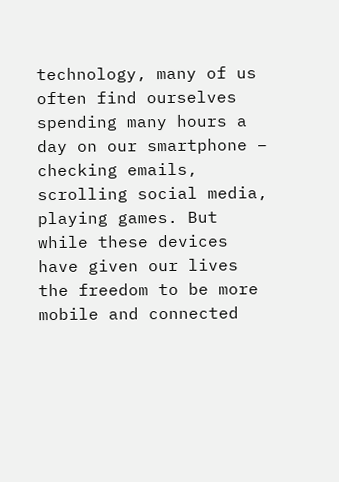technology, many of us often find ourselves spending many hours a day on our smartphone – checking emails, scrolling social media, playing games. But while these devices have given our lives the freedom to be more mobile and connected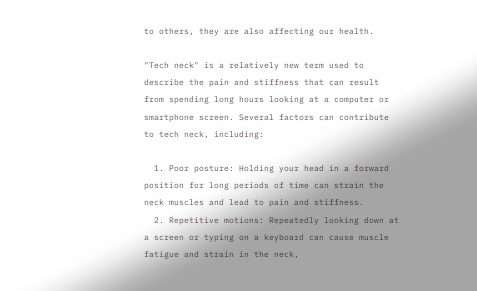to others, they are also affecting our health.

"Tech neck" is a relatively new term used to describe the pain and stiffness that can result from spending long hours looking at a computer or smartphone screen. Several factors can contribute to tech neck, including:

  1. Poor posture: Holding your head in a forward position for long periods of time can strain the neck muscles and lead to pain and stiffness.
  2. Repetitive motions: Repeatedly looking down at a screen or typing on a keyboard can cause muscle fatigue and strain in the neck,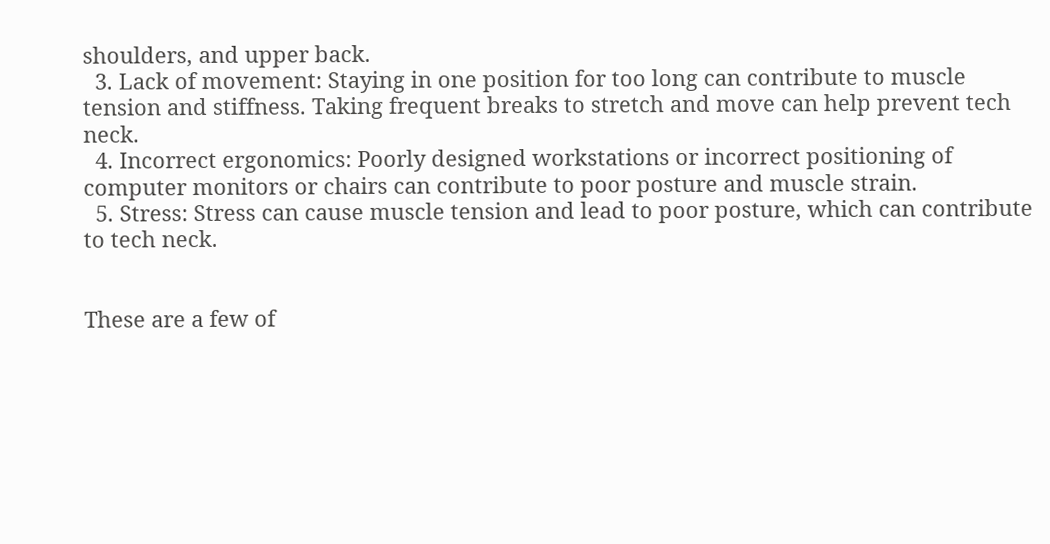shoulders, and upper back.
  3. Lack of movement: Staying in one position for too long can contribute to muscle tension and stiffness. Taking frequent breaks to stretch and move can help prevent tech neck.
  4. Incorrect ergonomics: Poorly designed workstations or incorrect positioning of computer monitors or chairs can contribute to poor posture and muscle strain.
  5. Stress: Stress can cause muscle tension and lead to poor posture, which can contribute to tech neck.


These are a few of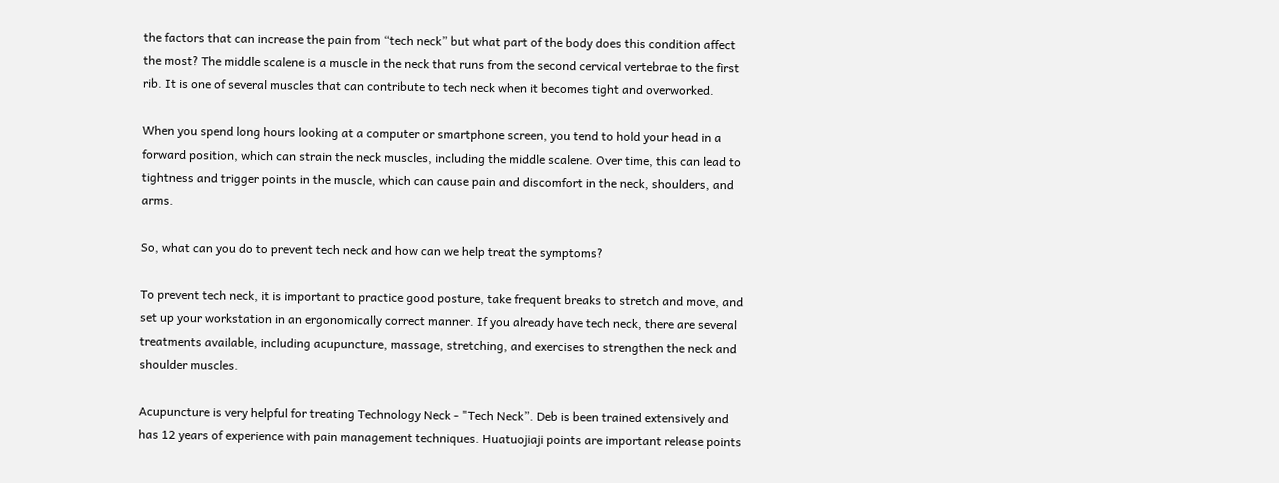the factors that can increase the pain from “tech neck” but what part of the body does this condition affect the most? The middle scalene is a muscle in the neck that runs from the second cervical vertebrae to the first rib. It is one of several muscles that can contribute to tech neck when it becomes tight and overworked.

When you spend long hours looking at a computer or smartphone screen, you tend to hold your head in a forward position, which can strain the neck muscles, including the middle scalene. Over time, this can lead to tightness and trigger points in the muscle, which can cause pain and discomfort in the neck, shoulders, and arms.

So, what can you do to prevent tech neck and how can we help treat the symptoms?

To prevent tech neck, it is important to practice good posture, take frequent breaks to stretch and move, and set up your workstation in an ergonomically correct manner. If you already have tech neck, there are several treatments available, including acupuncture, massage, stretching, and exercises to strengthen the neck and shoulder muscles.

Acupuncture is very helpful for treating Technology Neck - "Tech Neck”. Deb is been trained extensively and has 12 years of experience with pain management techniques. Huatuojiaji points are important release points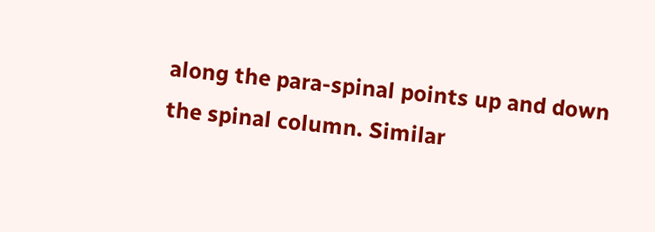along the para-spinal points up and down the spinal column. Similar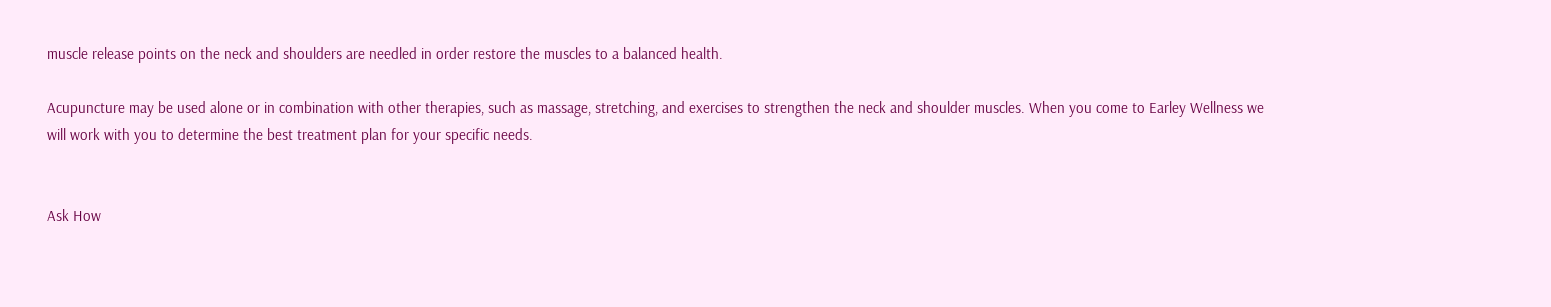muscle release points on the neck and shoulders are needled in order restore the muscles to a balanced health.

Acupuncture may be used alone or in combination with other therapies, such as massage, stretching, and exercises to strengthen the neck and shoulder muscles. When you come to Earley Wellness we will work with you to determine the best treatment plan for your specific needs.


Ask How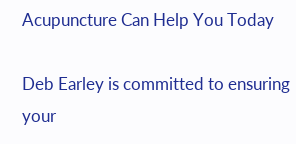Acupuncture Can Help You Today

Deb Earley is committed to ensuring your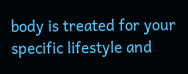body is treated for your specific lifestyle and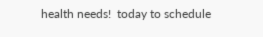health needs!  today to schedule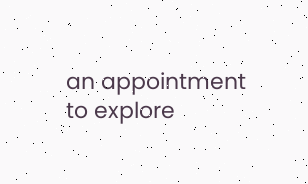an appointment to explore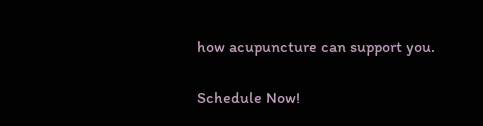how acupuncture can support you.

Schedule Now!